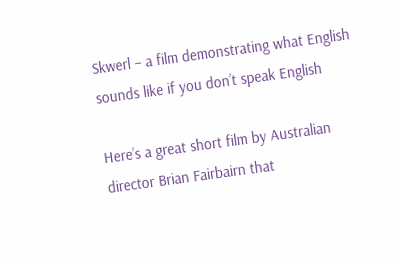Skwerl – a film demonstrating what English sounds like if you don’t speak English

Here’s a great short film by Australian director Brian Fairbairn that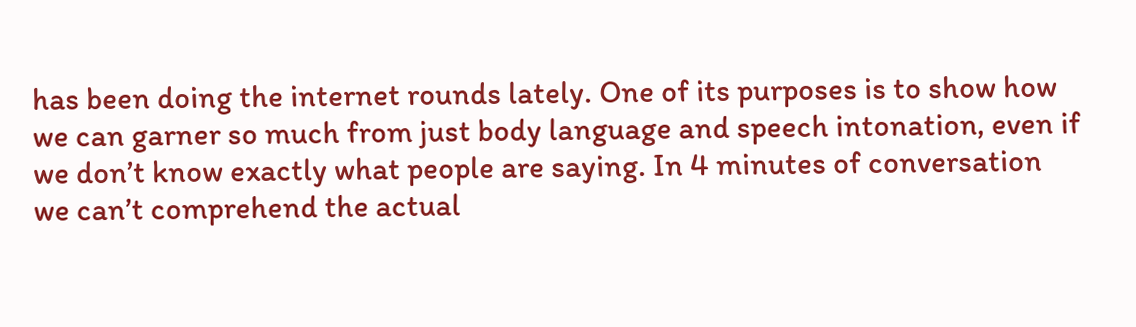has been doing the internet rounds lately. One of its purposes is to show how we can garner so much from just body language and speech intonation, even if we don’t know exactly what people are saying. In 4 minutes of conversation we can’t comprehend the actual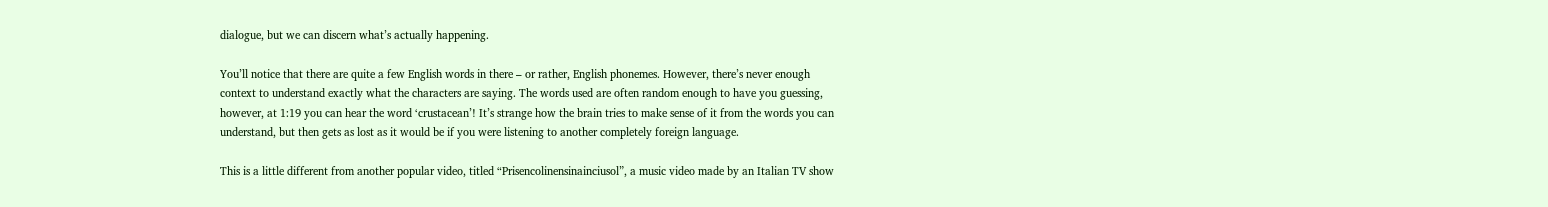dialogue, but we can discern what’s actually happening.

You’ll notice that there are quite a few English words in there – or rather, English phonemes. However, there’s never enough context to understand exactly what the characters are saying. The words used are often random enough to have you guessing, however, at 1:19 you can hear the word ‘crustacean’! It’s strange how the brain tries to make sense of it from the words you can understand, but then gets as lost as it would be if you were listening to another completely foreign language.

This is a little different from another popular video, titled “Prisencolinensinainciusol”, a music video made by an Italian TV show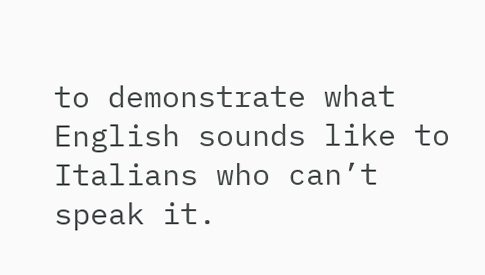to demonstrate what English sounds like to Italians who can’t speak it.